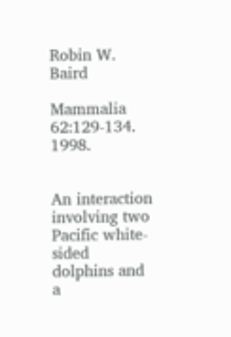Robin W. Baird

Mammalia 62:129-134. 1998.


An interaction involving two Pacific white-sided dolphins and a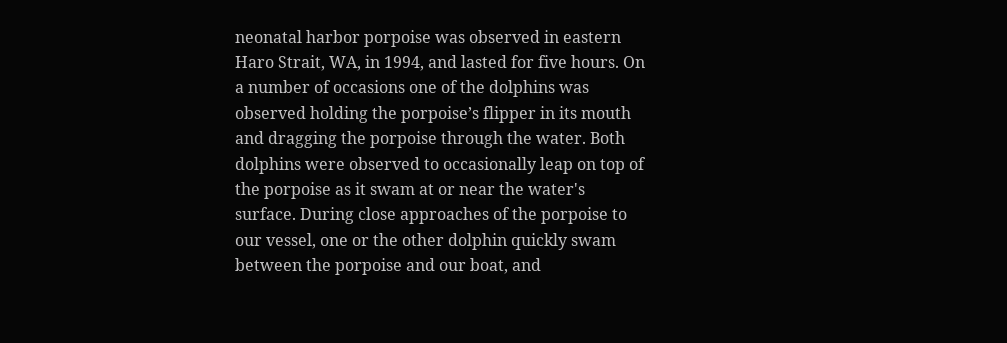neonatal harbor porpoise was observed in eastern Haro Strait, WA, in 1994, and lasted for five hours. On a number of occasions one of the dolphins was observed holding the porpoise’s flipper in its mouth and dragging the porpoise through the water. Both dolphins were observed to occasionally leap on top of the porpoise as it swam at or near the water's surface. During close approaches of the porpoise to our vessel, one or the other dolphin quickly swam between the porpoise and our boat, and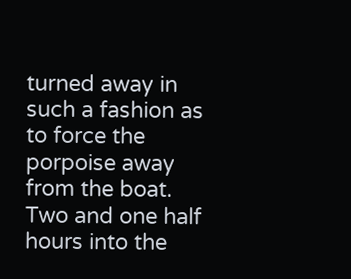turned away in such a fashion as to force the porpoise away from the boat. Two and one half hours into the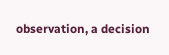observation, a decision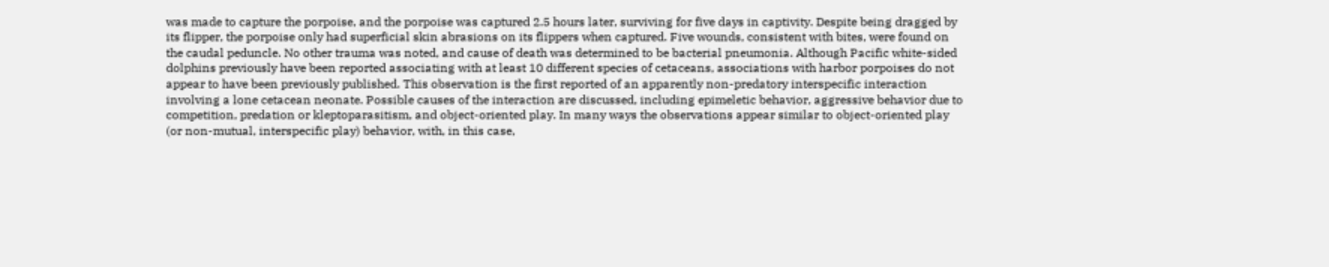was made to capture the porpoise, and the porpoise was captured 2.5 hours later, surviving for five days in captivity. Despite being dragged by its flipper, the porpoise only had superficial skin abrasions on its flippers when captured. Five wounds, consistent with bites, were found on the caudal peduncle. No other trauma was noted, and cause of death was determined to be bacterial pneumonia. Although Pacific white-sided dolphins previously have been reported associating with at least 10 different species of cetaceans, associations with harbor porpoises do not appear to have been previously published. This observation is the first reported of an apparently non-predatory interspecific interaction involving a lone cetacean neonate. Possible causes of the interaction are discussed, including epimeletic behavior, aggressive behavior due to competition, predation or kleptoparasitism, and object-oriented play. In many ways the observations appear similar to object-oriented play (or non-mutual, interspecific play) behavior, with, in this case,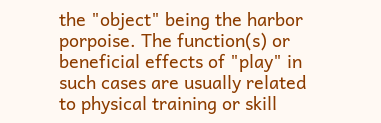the "object" being the harbor porpoise. The function(s) or beneficial effects of "play" in such cases are usually related to physical training or skill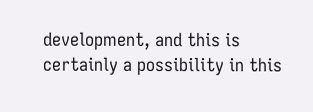development, and this is certainly a possibility in this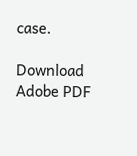case.

Download Adobe PDF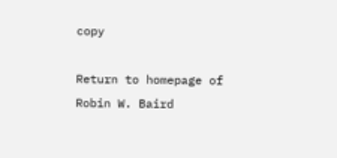copy

Return to homepage of Robin W. Baird